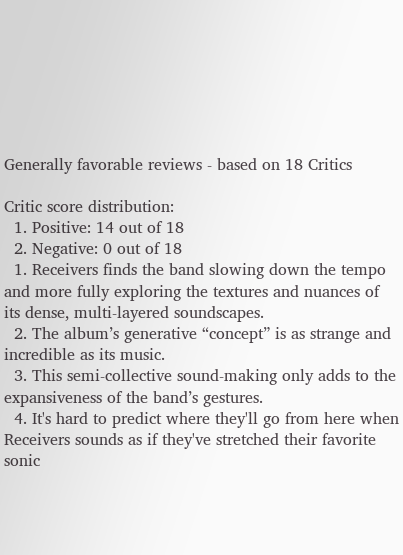Generally favorable reviews - based on 18 Critics

Critic score distribution:
  1. Positive: 14 out of 18
  2. Negative: 0 out of 18
  1. Receivers finds the band slowing down the tempo and more fully exploring the textures and nuances of its dense, multi-layered soundscapes.
  2. The album’s generative “concept” is as strange and incredible as its music.
  3. This semi-collective sound-making only adds to the expansiveness of the band’s gestures.
  4. It's hard to predict where they'll go from here when Receivers sounds as if they've stretched their favorite sonic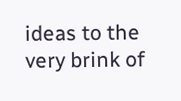ideas to the very brink of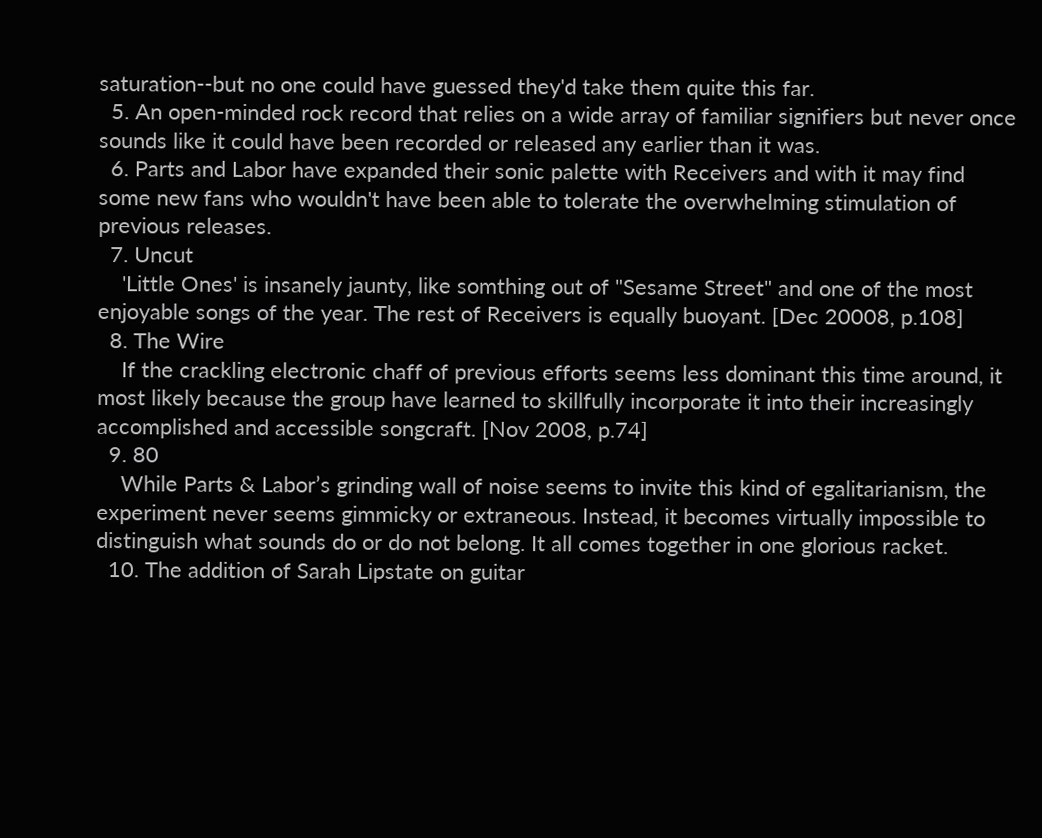saturation--but no one could have guessed they'd take them quite this far.
  5. An open-minded rock record that relies on a wide array of familiar signifiers but never once sounds like it could have been recorded or released any earlier than it was.
  6. Parts and Labor have expanded their sonic palette with Receivers and with it may find some new fans who wouldn't have been able to tolerate the overwhelming stimulation of previous releases.
  7. Uncut
    'Little Ones' is insanely jaunty, like somthing out of "Sesame Street" and one of the most enjoyable songs of the year. The rest of Receivers is equally buoyant. [Dec 20008, p.108]
  8. The Wire
    If the crackling electronic chaff of previous efforts seems less dominant this time around, it most likely because the group have learned to skillfully incorporate it into their increasingly accomplished and accessible songcraft. [Nov 2008, p.74]
  9. 80
    While Parts & Labor’s grinding wall of noise seems to invite this kind of egalitarianism, the experiment never seems gimmicky or extraneous. Instead, it becomes virtually impossible to distinguish what sounds do or do not belong. It all comes together in one glorious racket.
  10. The addition of Sarah Lipstate on guitar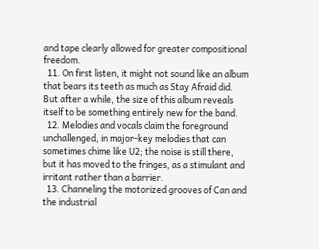and tape clearly allowed for greater compositional freedom.
  11. On first listen, it might not sound like an album that bears its teeth as much as Stay Afraid did. But after a while, the size of this album reveals itself to be something entirely new for the band.
  12. Melodies and vocals claim the foreground unchallenged, in major-key melodies that can sometimes chime like U2; the noise is still there, but it has moved to the fringes, as a stimulant and irritant rather than a barrier.
  13. Channeling the motorized grooves of Can and the industrial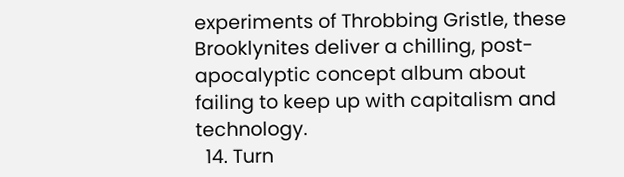experiments of Throbbing Gristle, these Brooklynites deliver a chilling, post-apocalyptic concept album about failing to keep up with capitalism and technology.
  14. Turn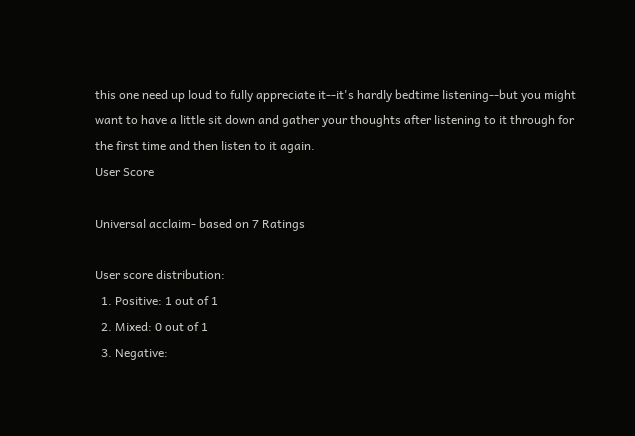this one need up loud to fully appreciate it--it's hardly bedtime listening--but you might want to have a little sit down and gather your thoughts after listening to it through for the first time and then listen to it again.
User Score

Universal acclaim- based on 7 Ratings

User score distribution:
  1. Positive: 1 out of 1
  2. Mixed: 0 out of 1
  3. Negative: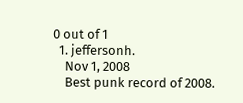0 out of 1
  1. jeffersonh.
    Nov 1, 2008
    Best punk record of 2008.